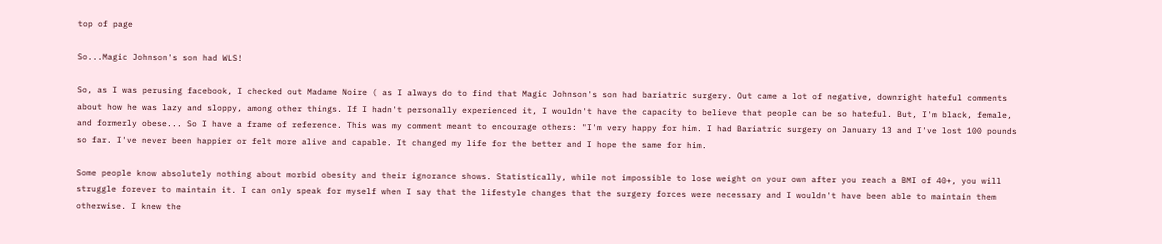top of page

So...Magic Johnson's son had WLS!

So, as I was perusing facebook, I checked out Madame Noire ( as I always do to find that Magic Johnson's son had bariatric surgery. Out came a lot of negative, downright hateful comments about how he was lazy and sloppy, among other things. If I hadn't personally experienced it, I wouldn't have the capacity to believe that people can be so hateful. But, I'm black, female, and formerly obese... So I have a frame of reference. This was my comment meant to encourage others: "I'm very happy for him. I had Bariatric surgery on January 13 and I've lost 100 pounds so far. I've never been happier or felt more alive and capable. It changed my life for the better and I hope the same for him.

Some people know absolutely nothing about morbid obesity and their ignorance shows. Statistically, while not impossible to lose weight on your own after you reach a BMI of 40+, you will struggle forever to maintain it. I can only speak for myself when I say that the lifestyle changes that the surgery forces were necessary and I wouldn't have been able to maintain them otherwise. I knew the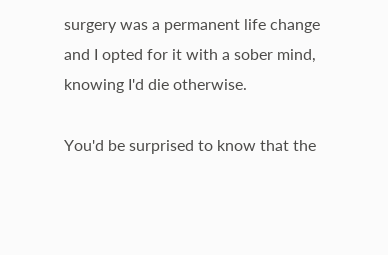surgery was a permanent life change and I opted for it with a sober mind, knowing I'd die otherwise.

You'd be surprised to know that the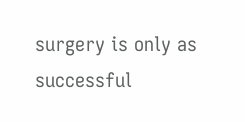surgery is only as successful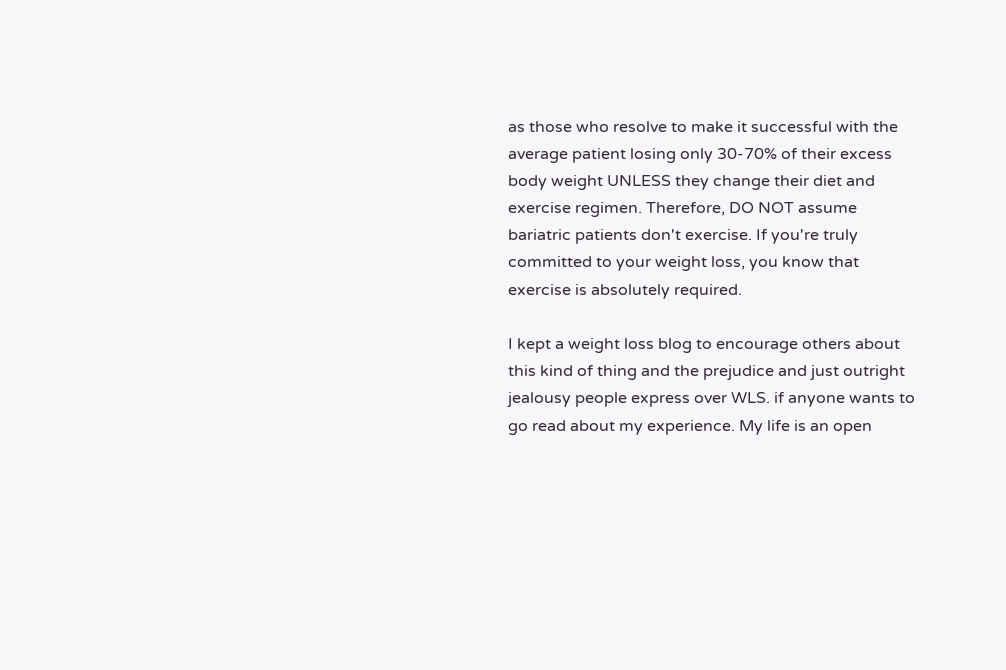as those who resolve to make it successful with the average patient losing only 30-70% of their excess body weight UNLESS they change their diet and exercise regimen. Therefore, DO NOT assume bariatric patients don't exercise. If you're truly committed to your weight loss, you know that exercise is absolutely required.

I kept a weight loss blog to encourage others about this kind of thing and the prejudice and just outright jealousy people express over WLS. if anyone wants to go read about my experience. My life is an open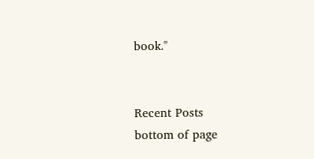book."


Recent Posts
bottom of page